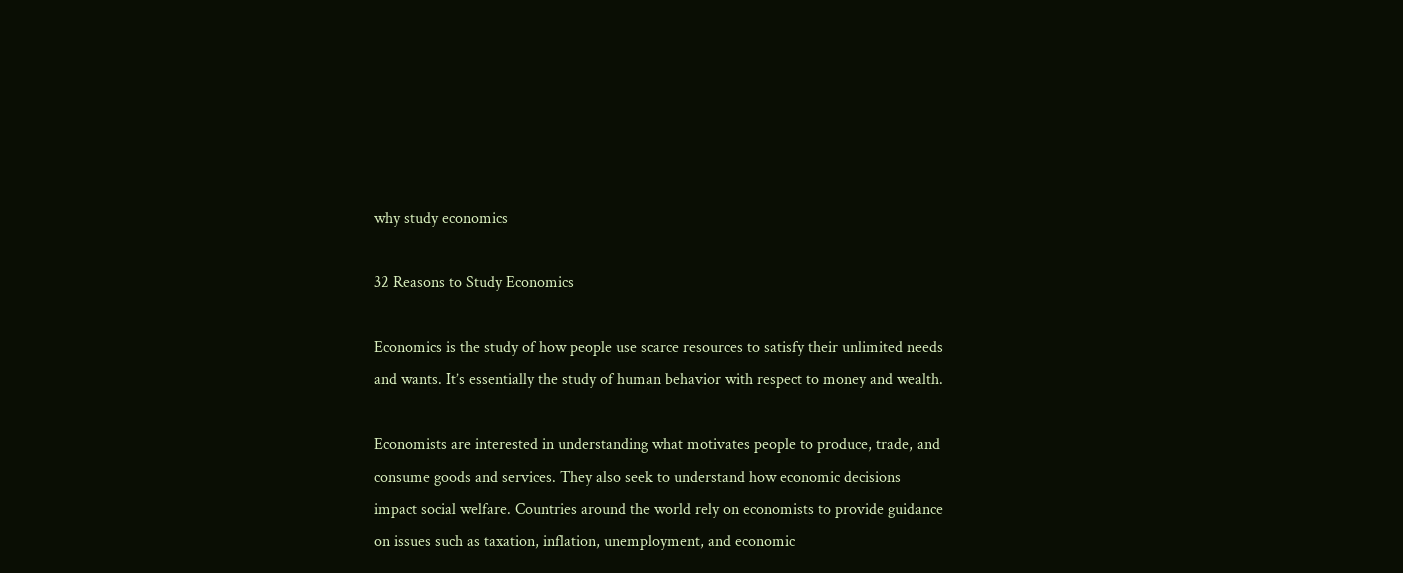why study economics

32 Reasons to Study Economics

Economics is the study of how people use scarce resources to satisfy their unlimited needs and wants. It’s essentially the study of human behavior with respect to money and wealth.

Economists are interested in understanding what motivates people to produce, trade, and consume goods and services. They also seek to understand how economic decisions impact social welfare. Countries around the world rely on economists to provide guidance on issues such as taxation, inflation, unemployment, and economic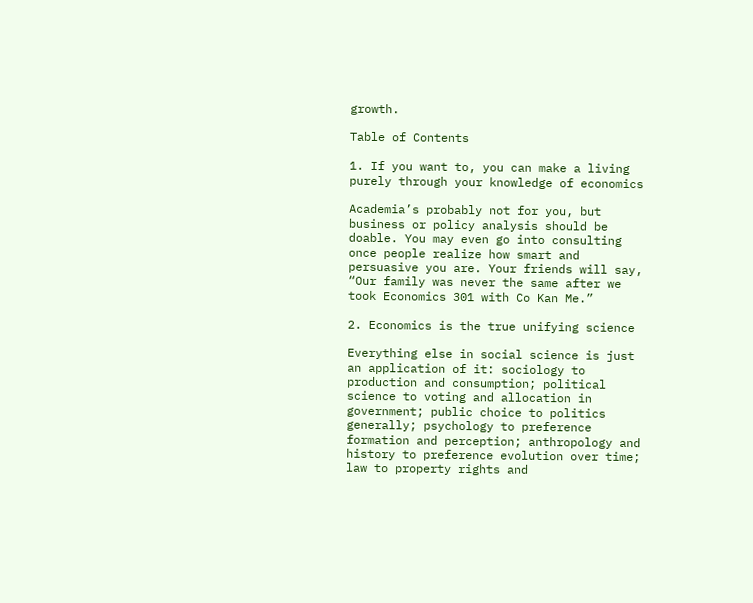growth.

Table of Contents

1. If you want to, you can make a living purely through your knowledge of economics

Academia’s probably not for you, but business or policy analysis should be doable. You may even go into consulting once people realize how smart and persuasive you are. Your friends will say, “Our family was never the same after we took Economics 301 with Co Kan Me.”

2. Economics is the true unifying science

Everything else in social science is just an application of it: sociology to production and consumption; political science to voting and allocation in government; public choice to politics generally; psychology to preference formation and perception; anthropology and history to preference evolution over time; law to property rights and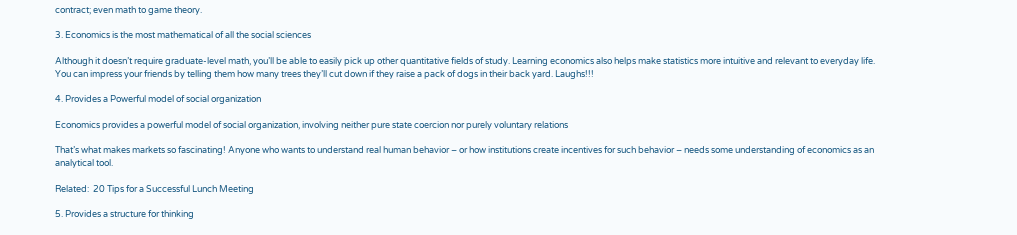contract; even math to game theory.

3. Economics is the most mathematical of all the social sciences

Although it doesn’t require graduate-level math, you’ll be able to easily pick up other quantitative fields of study. Learning economics also helps make statistics more intuitive and relevant to everyday life. You can impress your friends by telling them how many trees they’ll cut down if they raise a pack of dogs in their back yard. Laughs!!!

4. Provides a Powerful model of social organization

Economics provides a powerful model of social organization, involving neither pure state coercion nor purely voluntary relations

That’s what makes markets so fascinating! Anyone who wants to understand real human behavior – or how institutions create incentives for such behavior – needs some understanding of economics as an analytical tool.

Related:  20 Tips for a Successful Lunch Meeting

5. Provides a structure for thinking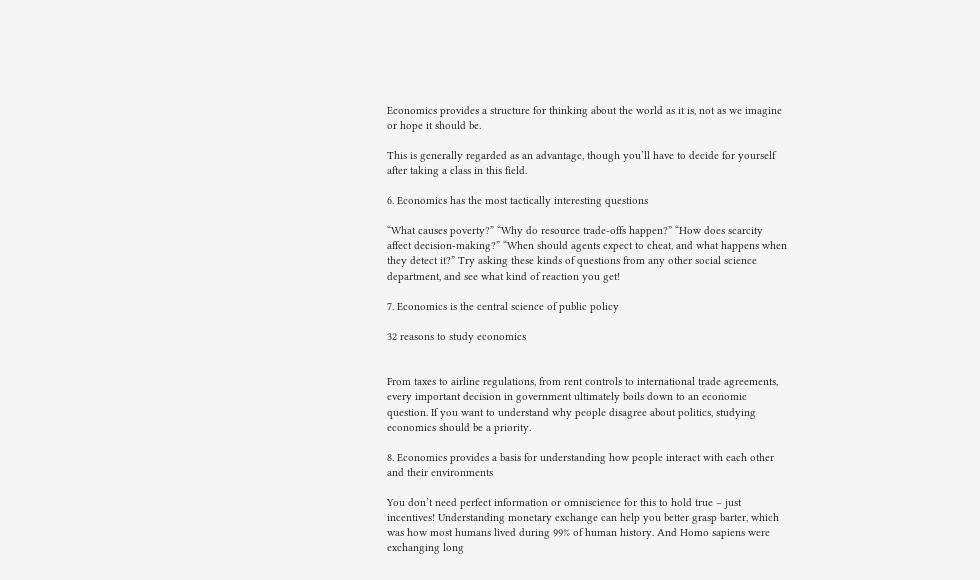Economics provides a structure for thinking about the world as it is, not as we imagine or hope it should be.

This is generally regarded as an advantage, though you’ll have to decide for yourself after taking a class in this field.

6. Economics has the most tactically interesting questions

“What causes poverty?” “Why do resource trade-offs happen?” “How does scarcity affect decision-making?” “When should agents expect to cheat, and what happens when they detect it?” Try asking these kinds of questions from any other social science department, and see what kind of reaction you get!

7. Economics is the central science of public policy

32 reasons to study economics


From taxes to airline regulations, from rent controls to international trade agreements, every important decision in government ultimately boils down to an economic question. If you want to understand why people disagree about politics, studying economics should be a priority.

8. Economics provides a basis for understanding how people interact with each other and their environments

You don’t need perfect information or omniscience for this to hold true – just incentives! Understanding monetary exchange can help you better grasp barter, which was how most humans lived during 99% of human history. And Homo sapiens were exchanging long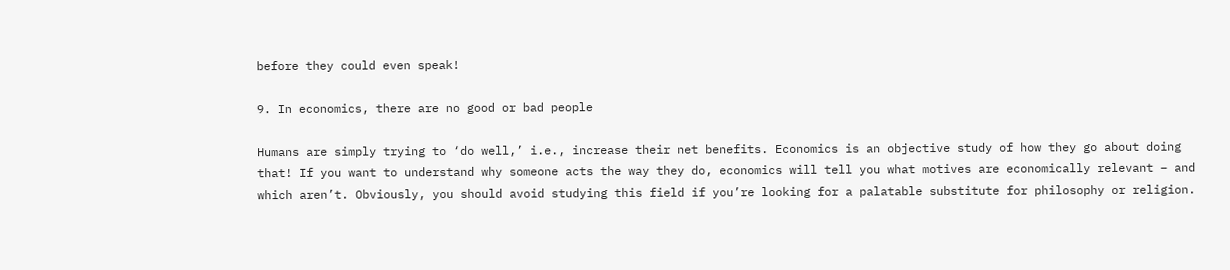before they could even speak!

9. In economics, there are no good or bad people

Humans are simply trying to ‘do well,’ i.e., increase their net benefits. Economics is an objective study of how they go about doing that! If you want to understand why someone acts the way they do, economics will tell you what motives are economically relevant – and which aren’t. Obviously, you should avoid studying this field if you’re looking for a palatable substitute for philosophy or religion.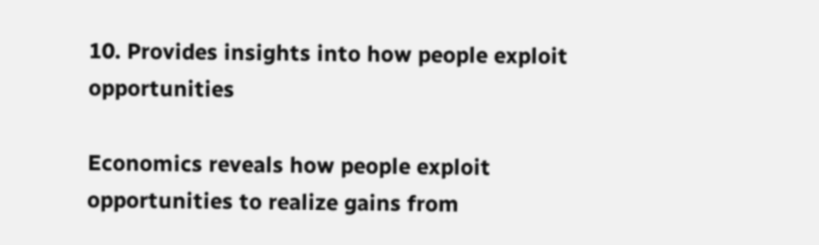10. Provides insights into how people exploit opportunities

Economics reveals how people exploit opportunities to realize gains from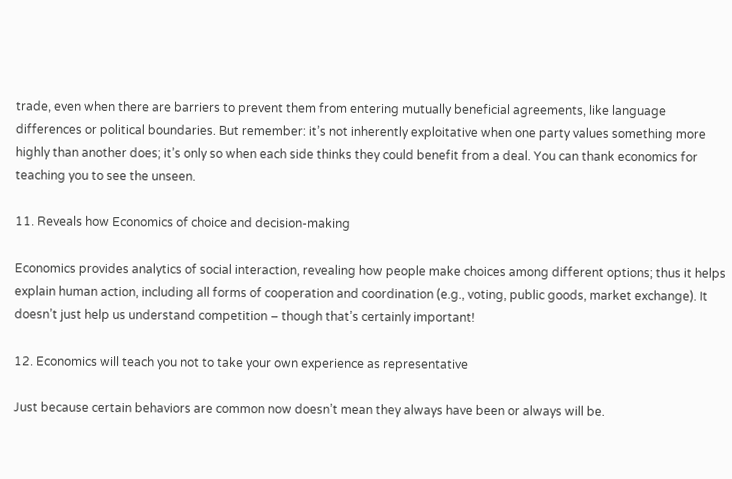trade, even when there are barriers to prevent them from entering mutually beneficial agreements, like language differences or political boundaries. But remember: it’s not inherently exploitative when one party values something more highly than another does; it’s only so when each side thinks they could benefit from a deal. You can thank economics for teaching you to see the unseen.

11. Reveals how Economics of choice and decision-making

Economics provides analytics of social interaction, revealing how people make choices among different options; thus it helps explain human action, including all forms of cooperation and coordination (e.g., voting, public goods, market exchange). It doesn’t just help us understand competition – though that’s certainly important!

12. Economics will teach you not to take your own experience as representative

Just because certain behaviors are common now doesn’t mean they always have been or always will be.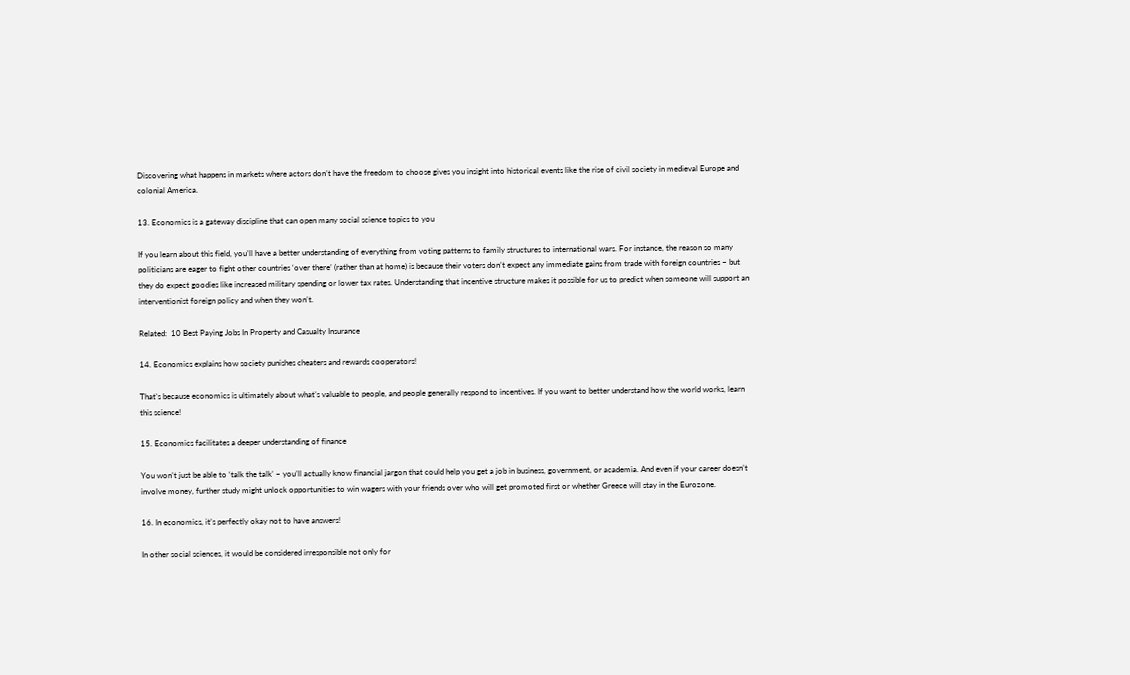Discovering what happens in markets where actors don’t have the freedom to choose gives you insight into historical events like the rise of civil society in medieval Europe and colonial America.

13. Economics is a gateway discipline that can open many social science topics to you

If you learn about this field, you’ll have a better understanding of everything from voting patterns to family structures to international wars. For instance, the reason so many politicians are eager to fight other countries ‘over there’ (rather than at home) is because their voters don’t expect any immediate gains from trade with foreign countries – but they do expect goodies like increased military spending or lower tax rates. Understanding that incentive structure makes it possible for us to predict when someone will support an interventionist foreign policy and when they won’t.

Related:  10 Best Paying Jobs In Property and Casualty Insurance

14. Economics explains how society punishes cheaters and rewards cooperators!

That’s because economics is ultimately about what’s valuable to people, and people generally respond to incentives. If you want to better understand how the world works, learn this science!

15. Economics facilitates a deeper understanding of finance

You won’t just be able to ‘talk the talk’ – you’ll actually know financial jargon that could help you get a job in business, government, or academia. And even if your career doesn’t involve money, further study might unlock opportunities to win wagers with your friends over who will get promoted first or whether Greece will stay in the Eurozone.

16. In economics, it’s perfectly okay not to have answers!

In other social sciences, it would be considered irresponsible not only for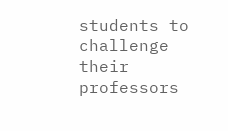students to challenge their professors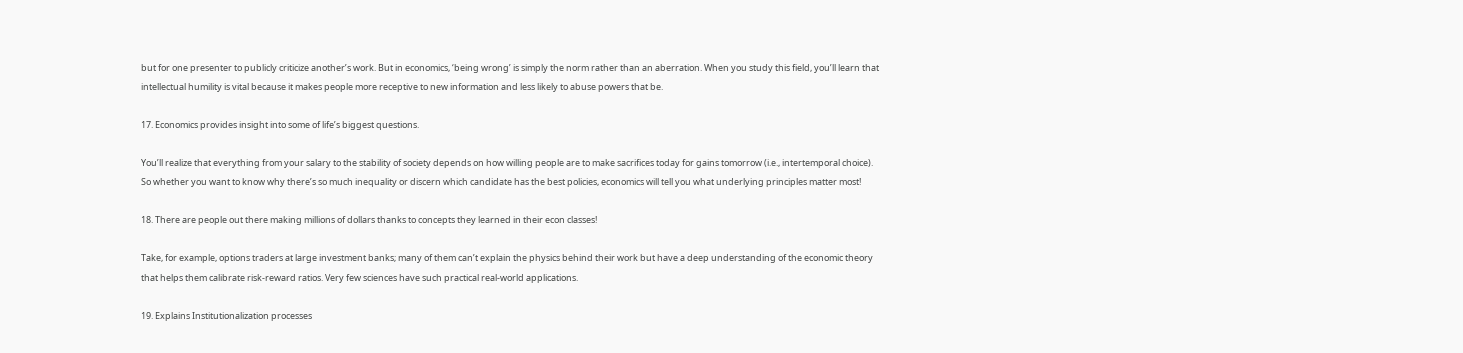but for one presenter to publicly criticize another’s work. But in economics, ‘being wrong’ is simply the norm rather than an aberration. When you study this field, you’ll learn that intellectual humility is vital because it makes people more receptive to new information and less likely to abuse powers that be.

17. Economics provides insight into some of life’s biggest questions.

You’ll realize that everything from your salary to the stability of society depends on how willing people are to make sacrifices today for gains tomorrow (i.e., intertemporal choice). So whether you want to know why there’s so much inequality or discern which candidate has the best policies, economics will tell you what underlying principles matter most!

18. There are people out there making millions of dollars thanks to concepts they learned in their econ classes!

Take, for example, options traders at large investment banks; many of them can’t explain the physics behind their work but have a deep understanding of the economic theory that helps them calibrate risk-reward ratios. Very few sciences have such practical real-world applications.

19. Explains Institutionalization processes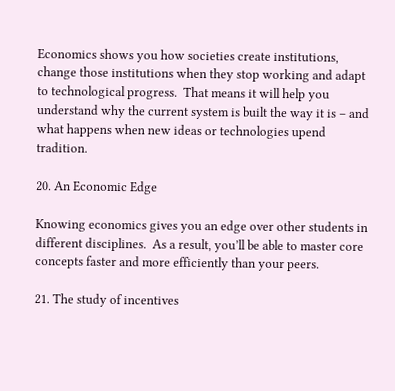Economics shows you how societies create institutions, change those institutions when they stop working and adapt to technological progress.  That means it will help you understand why the current system is built the way it is – and what happens when new ideas or technologies upend tradition.

20. An Economic Edge

Knowing economics gives you an edge over other students in different disciplines.  As a result, you’ll be able to master core concepts faster and more efficiently than your peers.

21. The study of incentives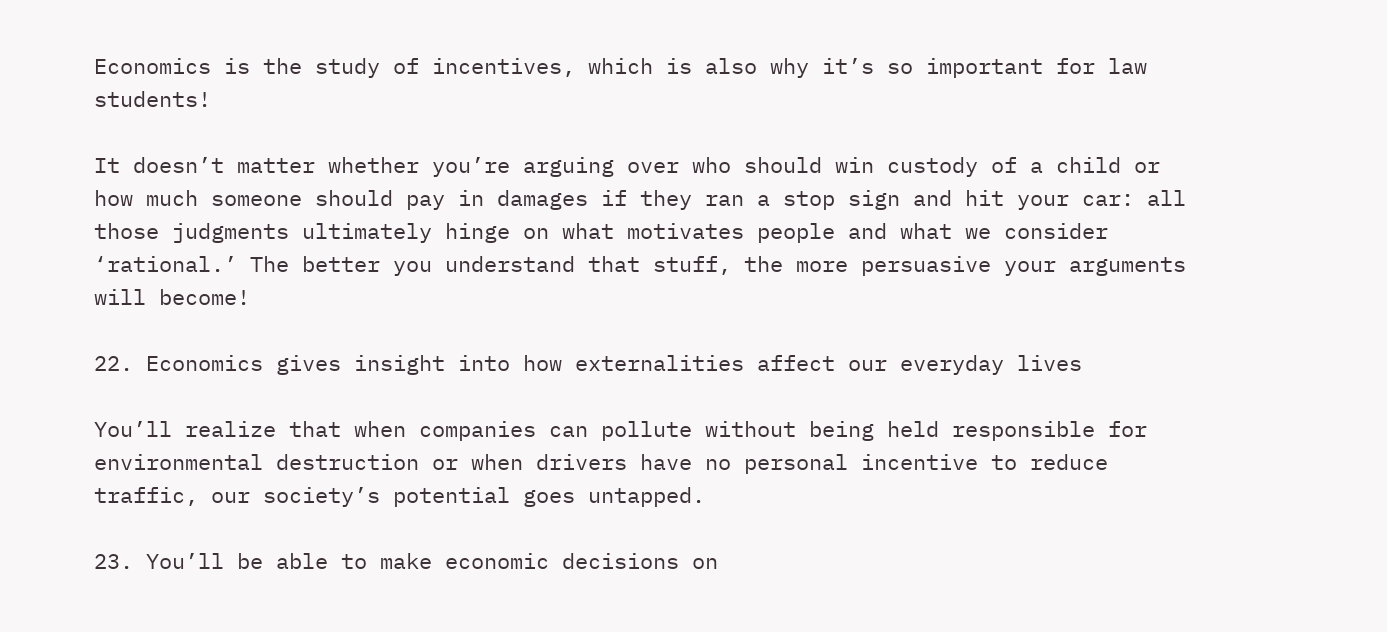Economics is the study of incentives, which is also why it’s so important for law students!

It doesn’t matter whether you’re arguing over who should win custody of a child or how much someone should pay in damages if they ran a stop sign and hit your car: all those judgments ultimately hinge on what motivates people and what we consider ‘rational.’ The better you understand that stuff, the more persuasive your arguments will become!

22. Economics gives insight into how externalities affect our everyday lives

You’ll realize that when companies can pollute without being held responsible for environmental destruction or when drivers have no personal incentive to reduce traffic, our society’s potential goes untapped.

23. You’ll be able to make economic decisions on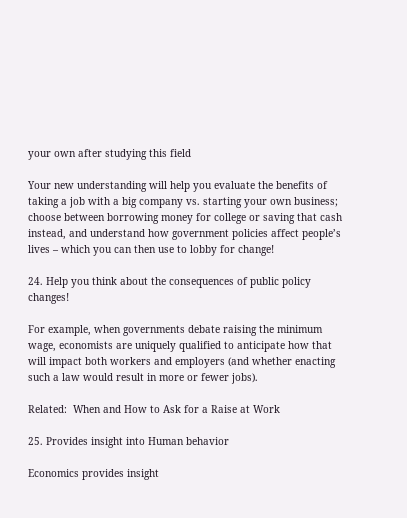your own after studying this field

Your new understanding will help you evaluate the benefits of taking a job with a big company vs. starting your own business; choose between borrowing money for college or saving that cash instead, and understand how government policies affect people’s lives – which you can then use to lobby for change!

24. Help you think about the consequences of public policy changes!

For example, when governments debate raising the minimum wage, economists are uniquely qualified to anticipate how that will impact both workers and employers (and whether enacting such a law would result in more or fewer jobs).

Related:  When and How to Ask for a Raise at Work

25. Provides insight into Human behavior

Economics provides insight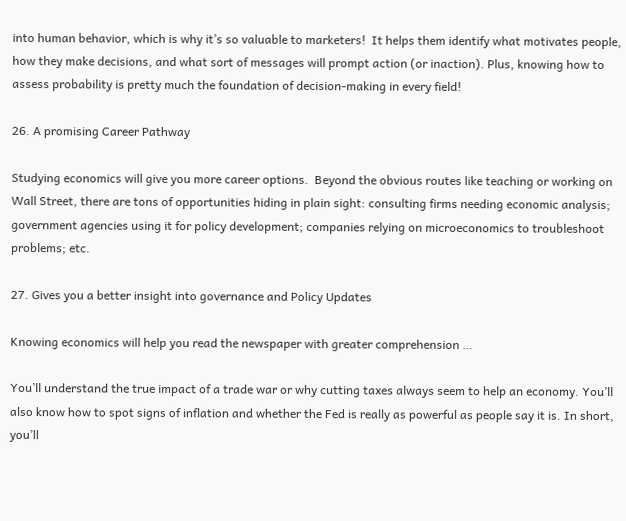into human behavior, which is why it’s so valuable to marketers!  It helps them identify what motivates people, how they make decisions, and what sort of messages will prompt action (or inaction). Plus, knowing how to assess probability is pretty much the foundation of decision-making in every field!

26. A promising Career Pathway

Studying economics will give you more career options.  Beyond the obvious routes like teaching or working on Wall Street, there are tons of opportunities hiding in plain sight: consulting firms needing economic analysis; government agencies using it for policy development; companies relying on microeconomics to troubleshoot problems; etc.

27. Gives you a better insight into governance and Policy Updates

Knowing economics will help you read the newspaper with greater comprehension …

You’ll understand the true impact of a trade war or why cutting taxes always seem to help an economy. You’ll also know how to spot signs of inflation and whether the Fed is really as powerful as people say it is. In short, you’ll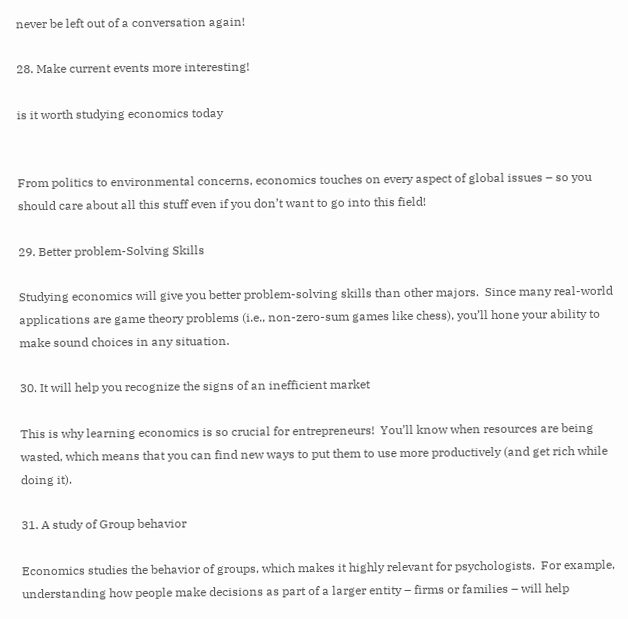never be left out of a conversation again!

28. Make current events more interesting!

is it worth studying economics today


From politics to environmental concerns, economics touches on every aspect of global issues – so you should care about all this stuff even if you don’t want to go into this field!

29. Better problem-Solving Skills

Studying economics will give you better problem-solving skills than other majors.  Since many real-world applications are game theory problems (i.e., non-zero-sum games like chess), you’ll hone your ability to make sound choices in any situation.

30. It will help you recognize the signs of an inefficient market

This is why learning economics is so crucial for entrepreneurs!  You’ll know when resources are being wasted, which means that you can find new ways to put them to use more productively (and get rich while doing it).

31. A study of Group behavior

Economics studies the behavior of groups, which makes it highly relevant for psychologists.  For example, understanding how people make decisions as part of a larger entity – firms or families – will help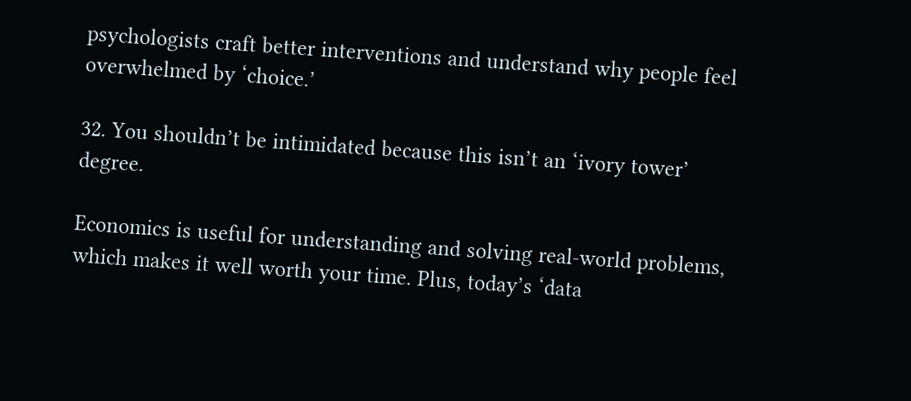psychologists craft better interventions and understand why people feel overwhelmed by ‘choice.’

32. You shouldn’t be intimidated because this isn’t an ‘ivory tower’ degree.

Economics is useful for understanding and solving real-world problems, which makes it well worth your time. Plus, today’s ‘data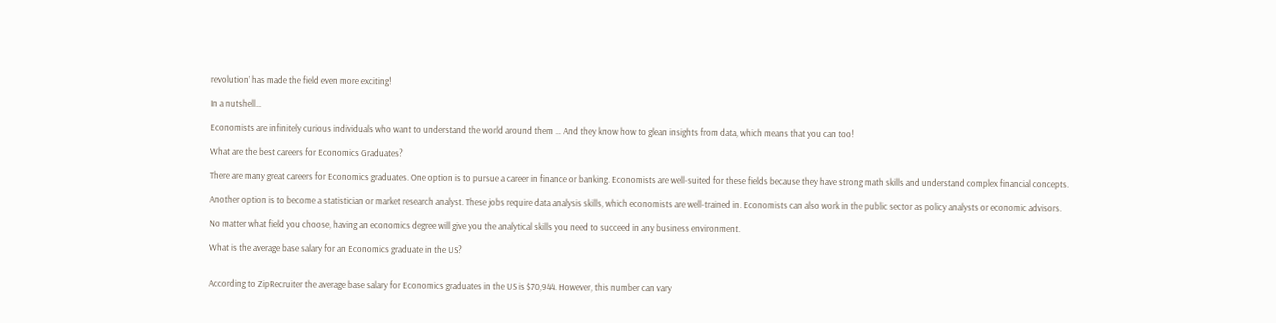revolution’ has made the field even more exciting!

In a nutshell…

Economists are infinitely curious individuals who want to understand the world around them … And they know how to glean insights from data, which means that you can too!

What are the best careers for Economics Graduates?

There are many great careers for Economics graduates. One option is to pursue a career in finance or banking. Economists are well-suited for these fields because they have strong math skills and understand complex financial concepts.

Another option is to become a statistician or market research analyst. These jobs require data analysis skills, which economists are well-trained in. Economists can also work in the public sector as policy analysts or economic advisors.

No matter what field you choose, having an economics degree will give you the analytical skills you need to succeed in any business environment.

What is the average base salary for an Economics graduate in the US?


According to ZipRecruiter the average base salary for Economics graduates in the US is $70,944. However, this number can vary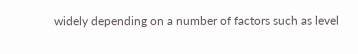widely depending on a number of factors such as level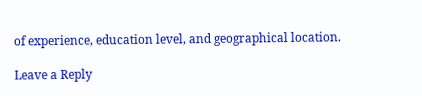of experience, education level, and geographical location.

Leave a Reply